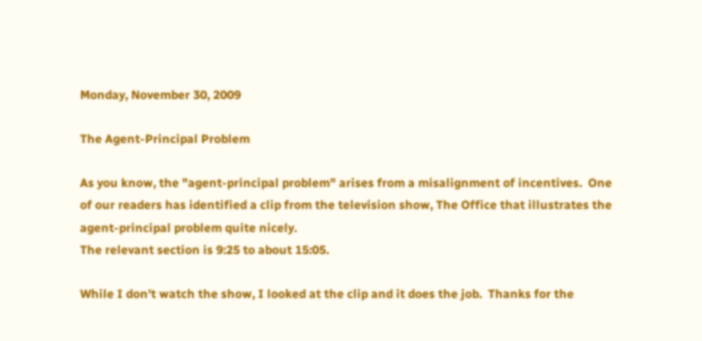Monday, November 30, 2009

The Agent-Principal Problem

As you know, the "agent-principal problem" arises from a misalignment of incentives.  One of our readers has identified a clip from the television show, The Office that illustrates the agent-principal problem quite nicely.
The relevant section is 9:25 to about 15:05.

While I don't watch the show, I looked at the clip and it does the job.  Thanks for the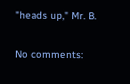"heads up," Mr. B.

No comments: